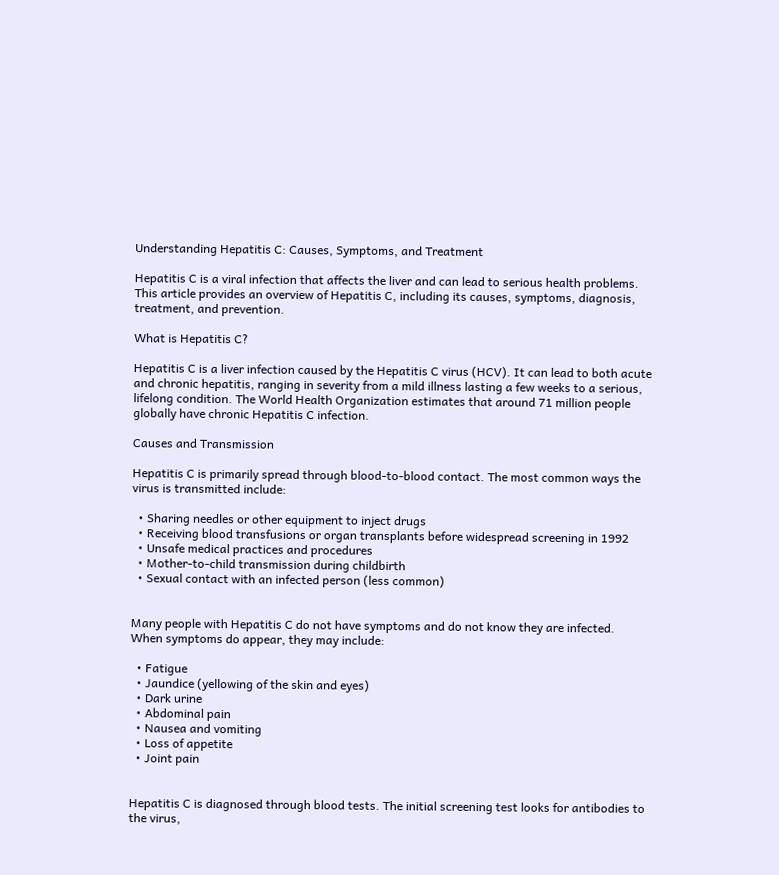Understanding Hepatitis C: Causes, Symptoms, and Treatment

Hepatitis C is a viral infection that affects the liver and can lead to serious health problems. This article provides an overview of Hepatitis C, including its causes, symptoms, diagnosis, treatment, and prevention.

What is Hepatitis C?

Hepatitis C is a liver infection caused by the Hepatitis C virus (HCV). It can lead to both acute and chronic hepatitis, ranging in severity from a mild illness lasting a few weeks to a serious, lifelong condition. The World Health Organization estimates that around 71 million people globally have chronic Hepatitis C infection.

Causes and Transmission

Hepatitis C is primarily spread through blood-to-blood contact. The most common ways the virus is transmitted include:

  • Sharing needles or other equipment to inject drugs
  • Receiving blood transfusions or organ transplants before widespread screening in 1992
  • Unsafe medical practices and procedures
  • Mother-to-child transmission during childbirth
  • Sexual contact with an infected person (less common)


Many people with Hepatitis C do not have symptoms and do not know they are infected. When symptoms do appear, they may include:

  • Fatigue
  • Jaundice (yellowing of the skin and eyes)
  • Dark urine
  • Abdominal pain
  • Nausea and vomiting
  • Loss of appetite
  • Joint pain


Hepatitis C is diagnosed through blood tests. The initial screening test looks for antibodies to the virus,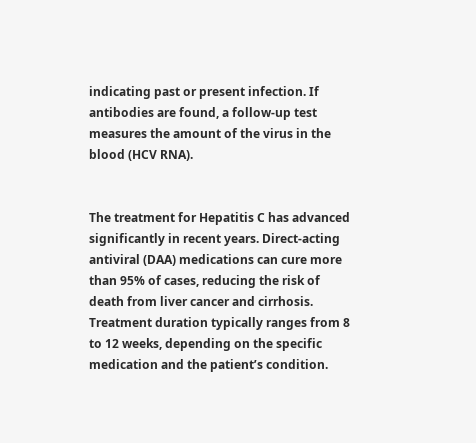indicating past or present infection. If antibodies are found, a follow-up test measures the amount of the virus in the blood (HCV RNA).


The treatment for Hepatitis C has advanced significantly in recent years. Direct-acting antiviral (DAA) medications can cure more than 95% of cases, reducing the risk of death from liver cancer and cirrhosis. Treatment duration typically ranges from 8 to 12 weeks, depending on the specific medication and the patient’s condition.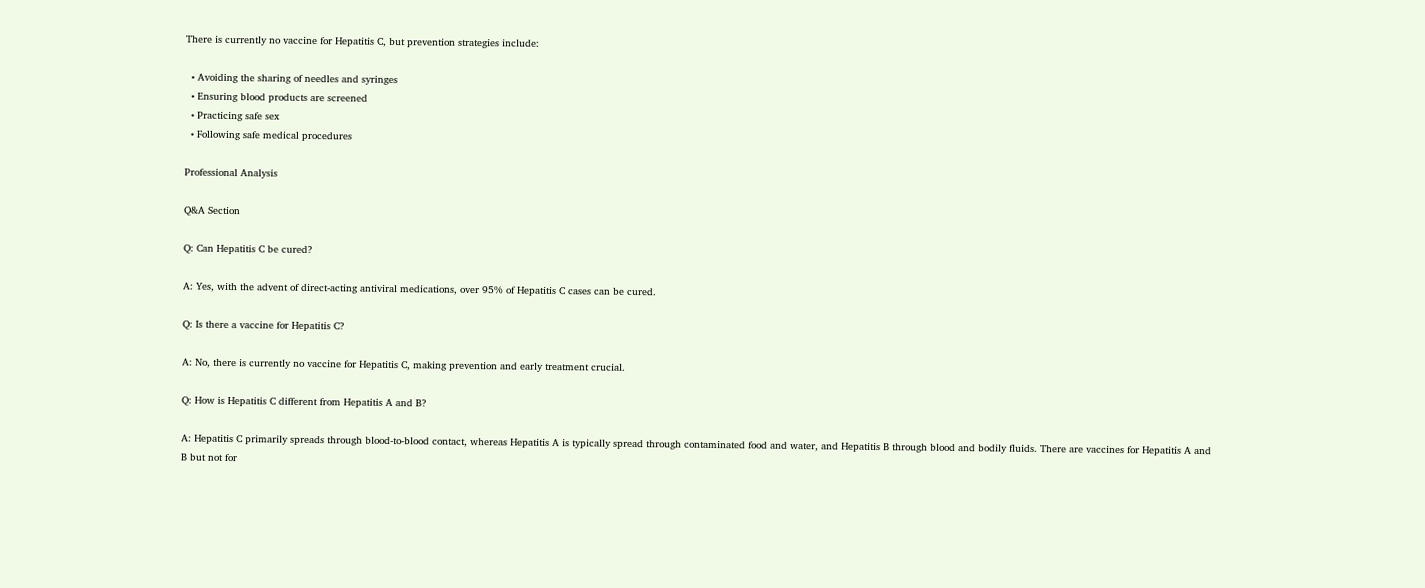There is currently no vaccine for Hepatitis C, but prevention strategies include:

  • Avoiding the sharing of needles and syringes
  • Ensuring blood products are screened
  • Practicing safe sex
  • Following safe medical procedures

Professional Analysis

Q&A Section

Q: Can Hepatitis C be cured?

A: Yes, with the advent of direct-acting antiviral medications, over 95% of Hepatitis C cases can be cured.

Q: Is there a vaccine for Hepatitis C?

A: No, there is currently no vaccine for Hepatitis C, making prevention and early treatment crucial.

Q: How is Hepatitis C different from Hepatitis A and B?

A: Hepatitis C primarily spreads through blood-to-blood contact, whereas Hepatitis A is typically spread through contaminated food and water, and Hepatitis B through blood and bodily fluids. There are vaccines for Hepatitis A and B but not for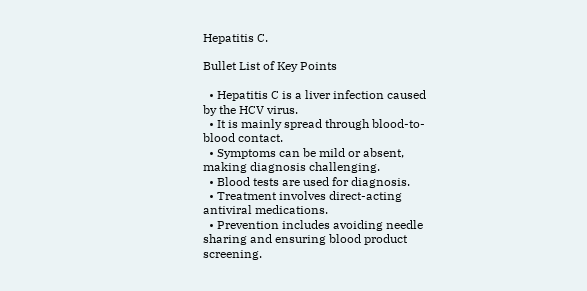Hepatitis C.

Bullet List of Key Points

  • Hepatitis C is a liver infection caused by the HCV virus.
  • It is mainly spread through blood-to-blood contact.
  • Symptoms can be mild or absent, making diagnosis challenging.
  • Blood tests are used for diagnosis.
  • Treatment involves direct-acting antiviral medications.
  • Prevention includes avoiding needle sharing and ensuring blood product screening.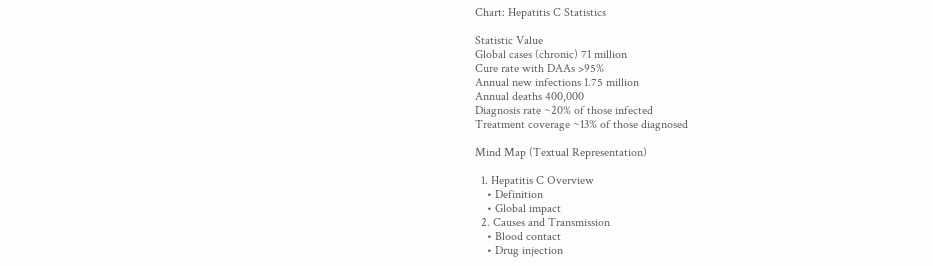Chart: Hepatitis C Statistics

Statistic Value
Global cases (chronic) 71 million
Cure rate with DAAs >95%
Annual new infections 1.75 million
Annual deaths 400,000
Diagnosis rate ~20% of those infected
Treatment coverage ~13% of those diagnosed

Mind Map (Textual Representation)

  1. Hepatitis C Overview
    • Definition
    • Global impact
  2. Causes and Transmission
    • Blood contact
    • Drug injection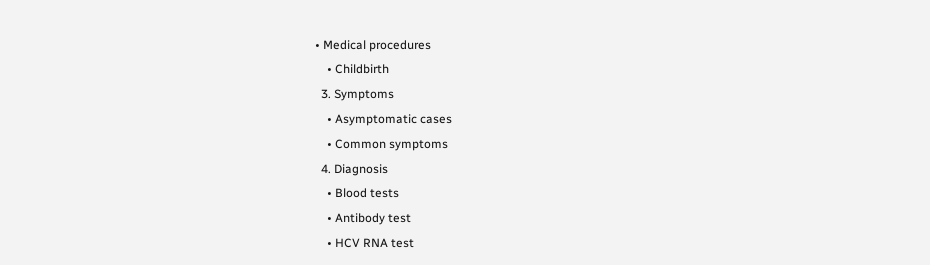• Medical procedures
    • Childbirth
  3. Symptoms
    • Asymptomatic cases
    • Common symptoms
  4. Diagnosis
    • Blood tests
    • Antibody test
    • HCV RNA test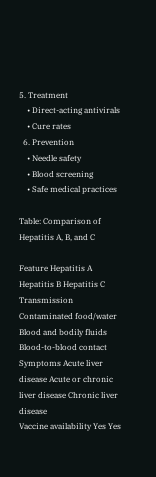5. Treatment
    • Direct-acting antivirals
    • Cure rates
  6. Prevention
    • Needle safety
    • Blood screening
    • Safe medical practices

Table: Comparison of Hepatitis A, B, and C

Feature Hepatitis A Hepatitis B Hepatitis C
Transmission Contaminated food/water Blood and bodily fluids Blood-to-blood contact
Symptoms Acute liver disease Acute or chronic liver disease Chronic liver disease
Vaccine availability Yes Yes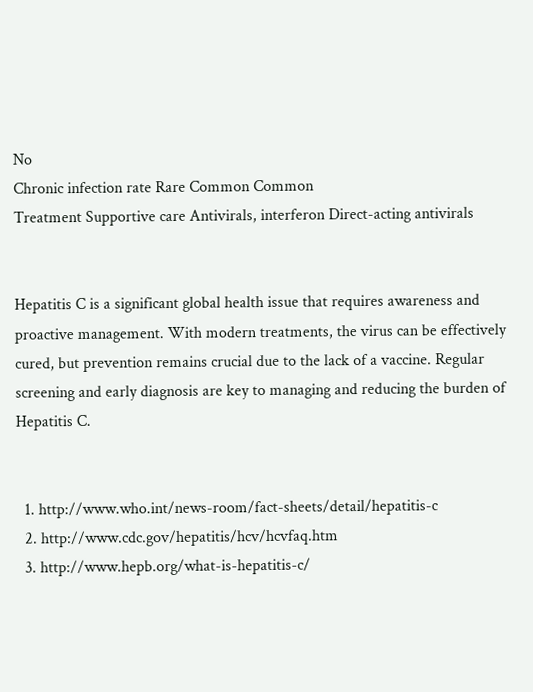No
Chronic infection rate Rare Common Common
Treatment Supportive care Antivirals, interferon Direct-acting antivirals


Hepatitis C is a significant global health issue that requires awareness and proactive management. With modern treatments, the virus can be effectively cured, but prevention remains crucial due to the lack of a vaccine. Regular screening and early diagnosis are key to managing and reducing the burden of Hepatitis C.


  1. http://www.who.int/news-room/fact-sheets/detail/hepatitis-c
  2. http://www.cdc.gov/hepatitis/hcv/hcvfaq.htm
  3. http://www.hepb.org/what-is-hepatitis-c/